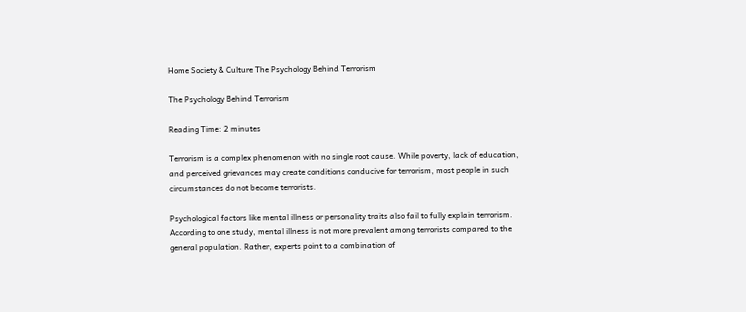Home Society & Culture The Psychology Behind Terrorism

The Psychology Behind Terrorism

Reading Time: 2 minutes

Terrorism is a complex phenomenon with no single root cause. While poverty, lack of education, and perceived grievances may create conditions conducive for terrorism, most people in such circumstances do not become terrorists.

Psychological factors like mental illness or personality traits also fail to fully explain terrorism. According to one study, mental illness is not more prevalent among terrorists compared to the general population. Rather, experts point to a combination of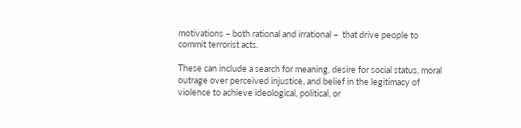motivations – both rational and irrational –  that drive people to commit terrorist acts.

These can include a search for meaning, desire for social status, moral outrage over perceived injustice, and belief in the legitimacy of violence to achieve ideological, political, or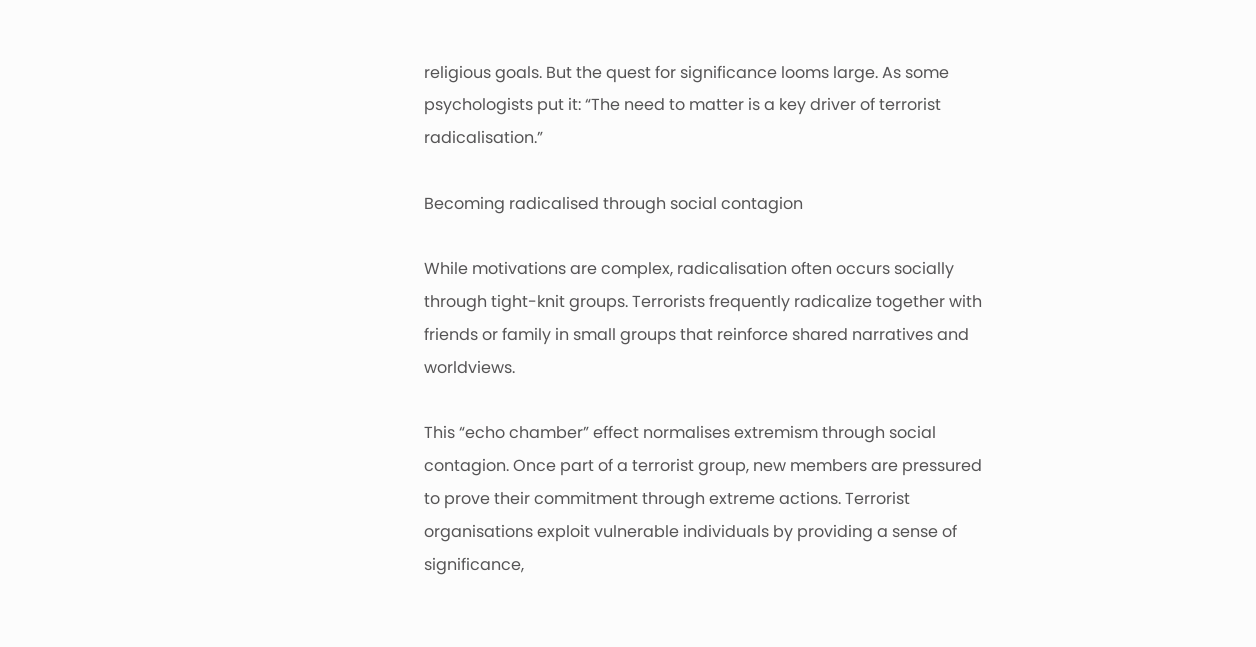religious goals. But the quest for significance looms large. As some psychologists put it: “The need to matter is a key driver of terrorist radicalisation.”

Becoming radicalised through social contagion

While motivations are complex, radicalisation often occurs socially through tight-knit groups. Terrorists frequently radicalize together with friends or family in small groups that reinforce shared narratives and worldviews.

This “echo chamber” effect normalises extremism through social contagion. Once part of a terrorist group, new members are pressured to prove their commitment through extreme actions. Terrorist organisations exploit vulnerable individuals by providing a sense of significance,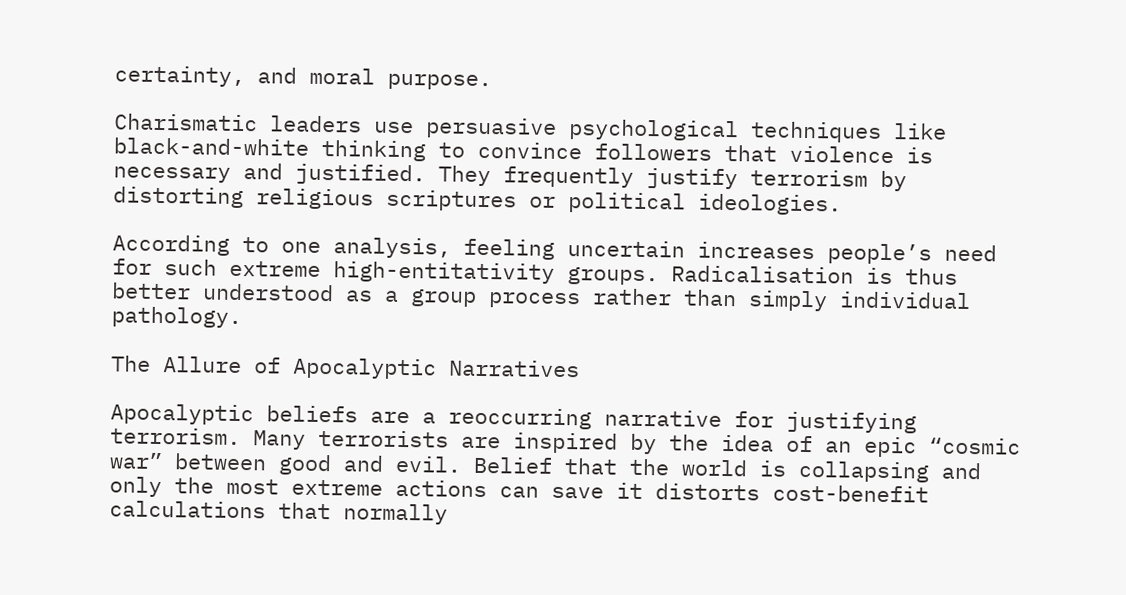certainty, and moral purpose.

Charismatic leaders use persuasive psychological techniques like black-and-white thinking to convince followers that violence is necessary and justified. They frequently justify terrorism by distorting religious scriptures or political ideologies.

According to one analysis, feeling uncertain increases people’s need for such extreme high-entitativity groups. Radicalisation is thus better understood as a group process rather than simply individual pathology.

The Allure of Apocalyptic Narratives

Apocalyptic beliefs are a reoccurring narrative for justifying terrorism. Many terrorists are inspired by the idea of an epic “cosmic war” between good and evil. Belief that the world is collapsing and only the most extreme actions can save it distorts cost-benefit calculations that normally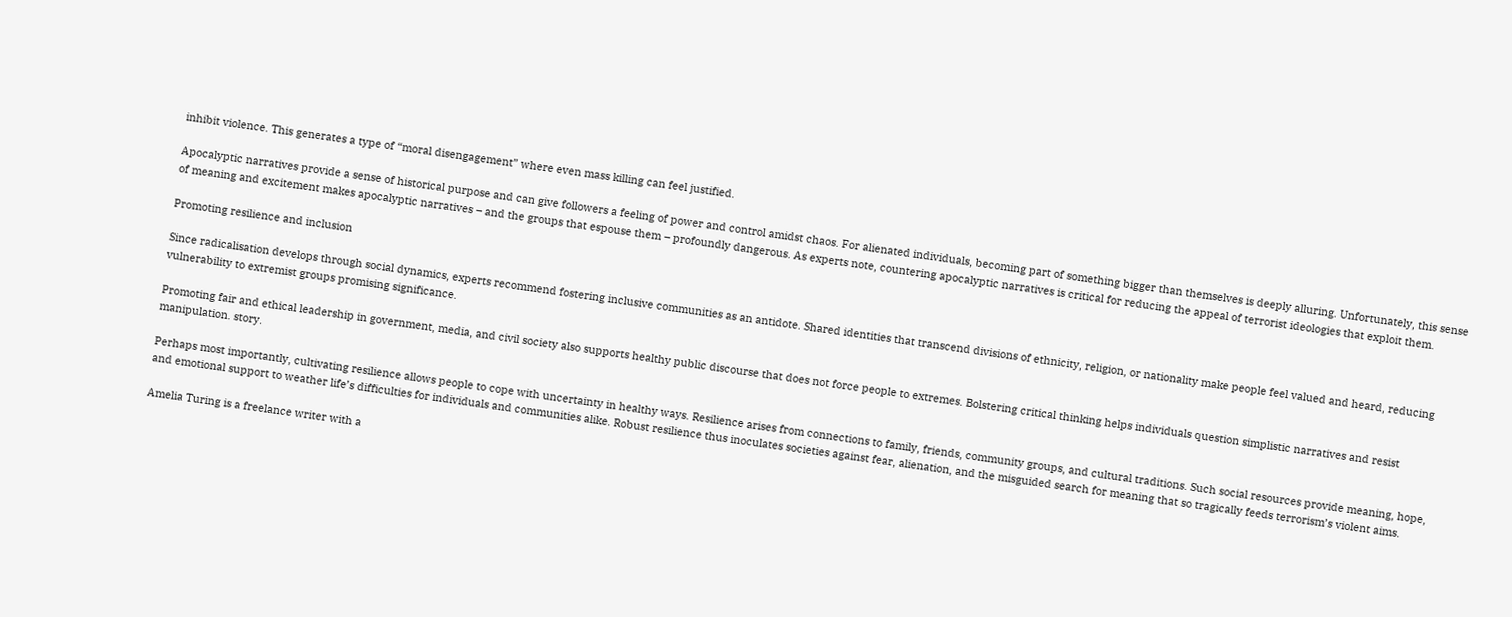inhibit violence. This generates a type of “moral disengagement” where even mass killing can feel justified.

Apocalyptic narratives provide a sense of historical purpose and can give followers a feeling of power and control amidst chaos. For alienated individuals, becoming part of something bigger than themselves is deeply alluring. Unfortunately, this sense of meaning and excitement makes apocalyptic narratives – and the groups that espouse them – profoundly dangerous. As experts note, countering apocalyptic narratives is critical for reducing the appeal of terrorist ideologies that exploit them.

Promoting resilience and inclusion

Since radicalisation develops through social dynamics, experts recommend fostering inclusive communities as an antidote. Shared identities that transcend divisions of ethnicity, religion, or nationality make people feel valued and heard, reducing vulnerability to extremist groups promising significance.

Promoting fair and ethical leadership in government, media, and civil society also supports healthy public discourse that does not force people to extremes. Bolstering critical thinking helps individuals question simplistic narratives and resist manipulation. story.

Perhaps most importantly, cultivating resilience allows people to cope with uncertainty in healthy ways. Resilience arises from connections to family, friends, community groups, and cultural traditions. Such social resources provide meaning, hope, and emotional support to weather life’s difficulties for individuals and communities alike. Robust resilience thus inoculates societies against fear, alienation, and the misguided search for meaning that so tragically feeds terrorism’s violent aims.

Amelia Turing is a freelance writer with a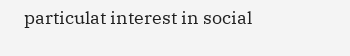particulat interest in social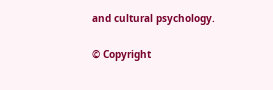and cultural psychology.

© Copyright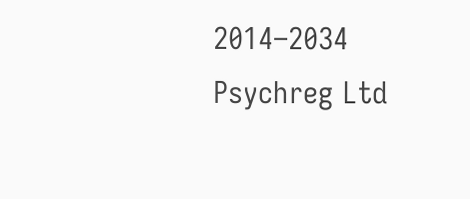2014–2034 Psychreg Ltd